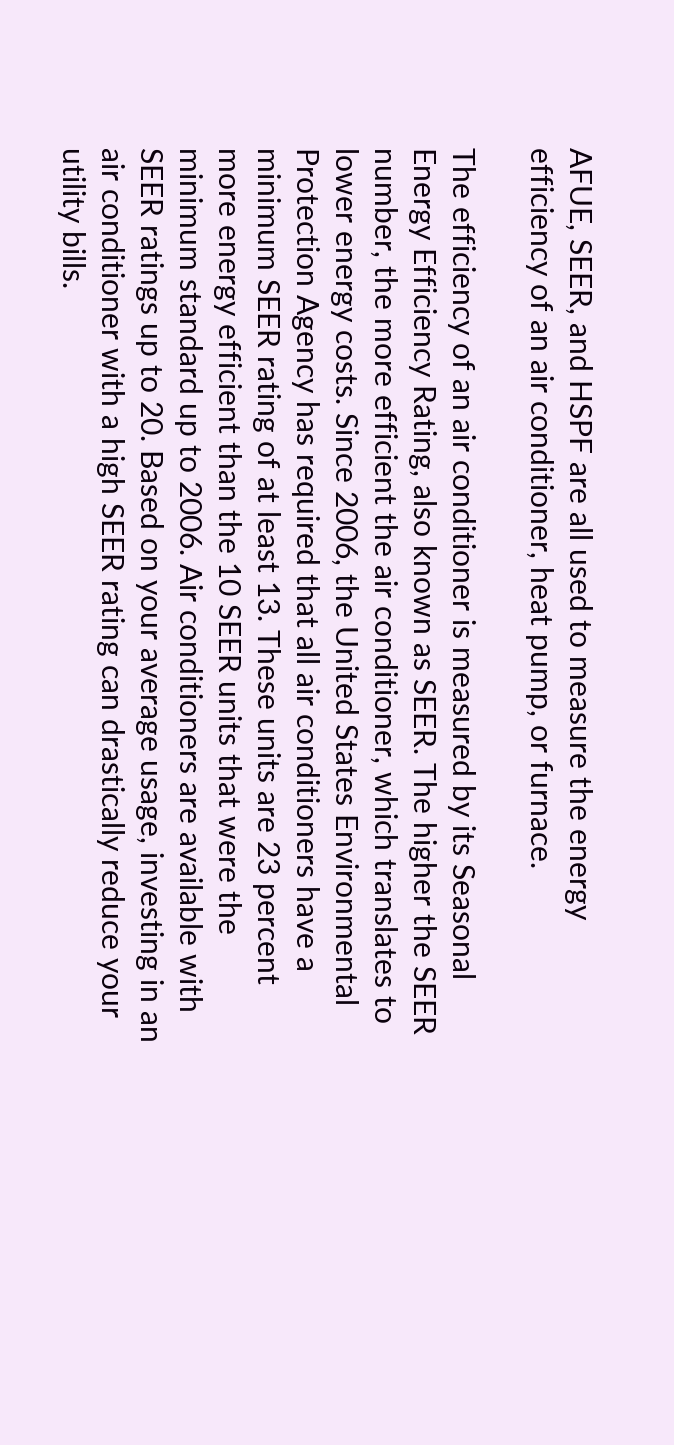AFUE, SEER, and HSPF are all used to measure the energy efficiency of an air conditioner, heat pump, or furnace.

The efficiency of an air conditioner is measured by its Seasonal Energy Efficiency Rating, also known as SEER. The higher the SEER number, the more efficient the air conditioner, which translates to lower energy costs. Since 2006, the United States Environmental Protection Agency has required that all air conditioners have a minimum SEER rating of at least 13. These units are 23 percent more energy efficient than the 10 SEER units that were the minimum standard up to 2006. Air conditioners are available with SEER ratings up to 20. Based on your average usage, investing in an air conditioner with a high SEER rating can drastically reduce your utility bills.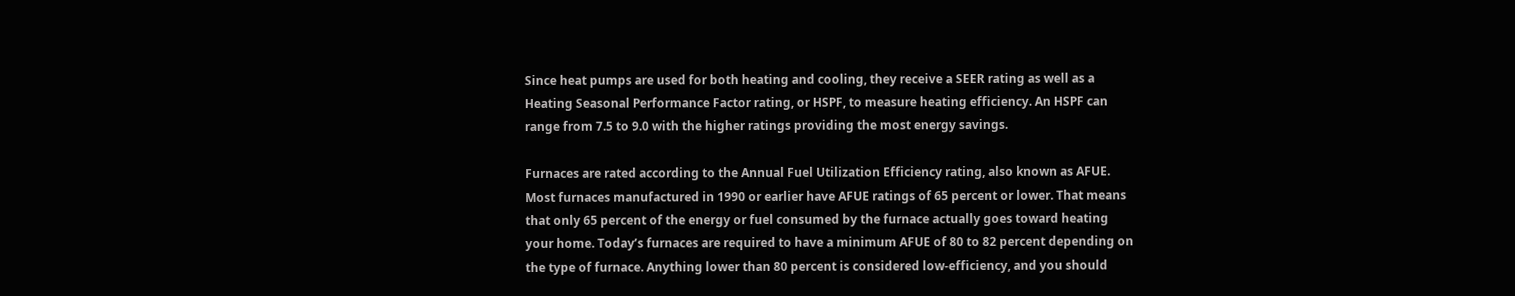Since heat pumps are used for both heating and cooling, they receive a SEER rating as well as a Heating Seasonal Performance Factor rating, or HSPF, to measure heating efficiency. An HSPF can range from 7.5 to 9.0 with the higher ratings providing the most energy savings.

Furnaces are rated according to the Annual Fuel Utilization Efficiency rating, also known as AFUE. Most furnaces manufactured in 1990 or earlier have AFUE ratings of 65 percent or lower. That means that only 65 percent of the energy or fuel consumed by the furnace actually goes toward heating your home. Today’s furnaces are required to have a minimum AFUE of 80 to 82 percent depending on the type of furnace. Anything lower than 80 percent is considered low-efficiency, and you should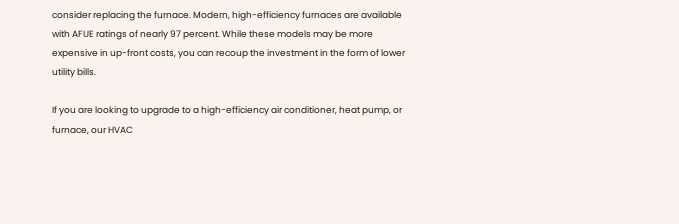consider replacing the furnace. Modern, high-efficiency furnaces are available with AFUE ratings of nearly 97 percent. While these models may be more expensive in up-front costs, you can recoup the investment in the form of lower utility bills.

If you are looking to upgrade to a high-efficiency air conditioner, heat pump, or furnace, our HVAC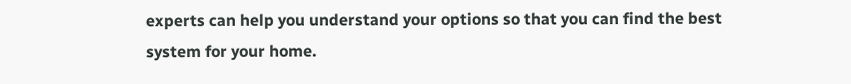experts can help you understand your options so that you can find the best system for your home.